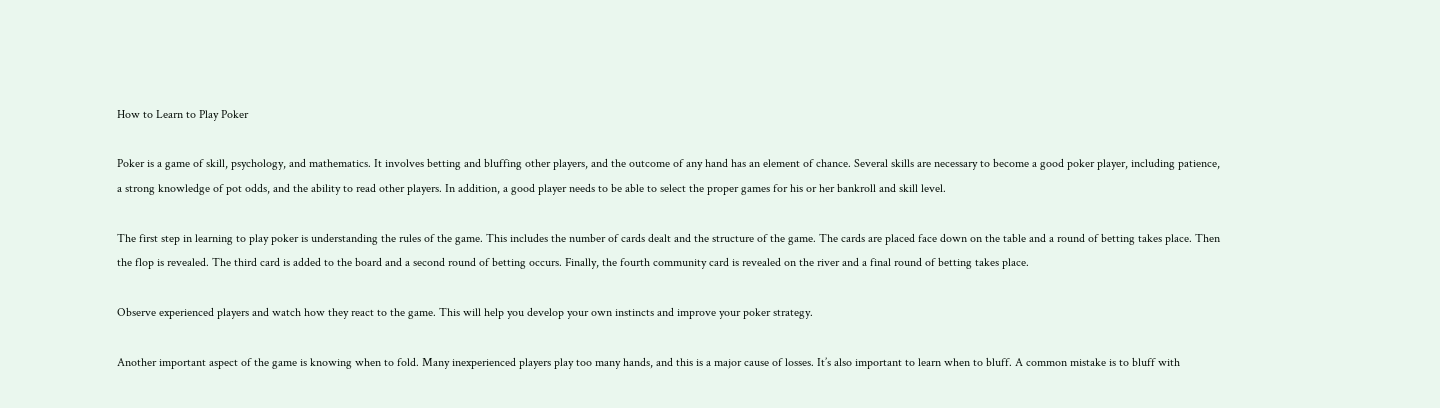How to Learn to Play Poker

Poker is a game of skill, psychology, and mathematics. It involves betting and bluffing other players, and the outcome of any hand has an element of chance. Several skills are necessary to become a good poker player, including patience, a strong knowledge of pot odds, and the ability to read other players. In addition, a good player needs to be able to select the proper games for his or her bankroll and skill level.

The first step in learning to play poker is understanding the rules of the game. This includes the number of cards dealt and the structure of the game. The cards are placed face down on the table and a round of betting takes place. Then the flop is revealed. The third card is added to the board and a second round of betting occurs. Finally, the fourth community card is revealed on the river and a final round of betting takes place.

Observe experienced players and watch how they react to the game. This will help you develop your own instincts and improve your poker strategy.

Another important aspect of the game is knowing when to fold. Many inexperienced players play too many hands, and this is a major cause of losses. It’s also important to learn when to bluff. A common mistake is to bluff with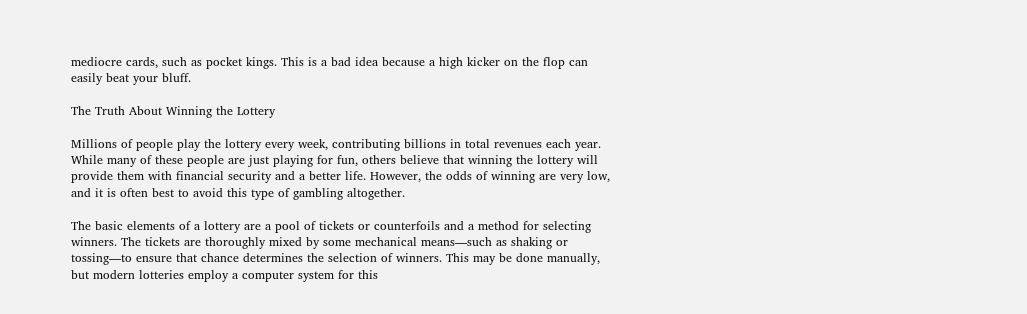mediocre cards, such as pocket kings. This is a bad idea because a high kicker on the flop can easily beat your bluff.

The Truth About Winning the Lottery

Millions of people play the lottery every week, contributing billions in total revenues each year. While many of these people are just playing for fun, others believe that winning the lottery will provide them with financial security and a better life. However, the odds of winning are very low, and it is often best to avoid this type of gambling altogether.

The basic elements of a lottery are a pool of tickets or counterfoils and a method for selecting winners. The tickets are thoroughly mixed by some mechanical means—such as shaking or tossing—to ensure that chance determines the selection of winners. This may be done manually, but modern lotteries employ a computer system for this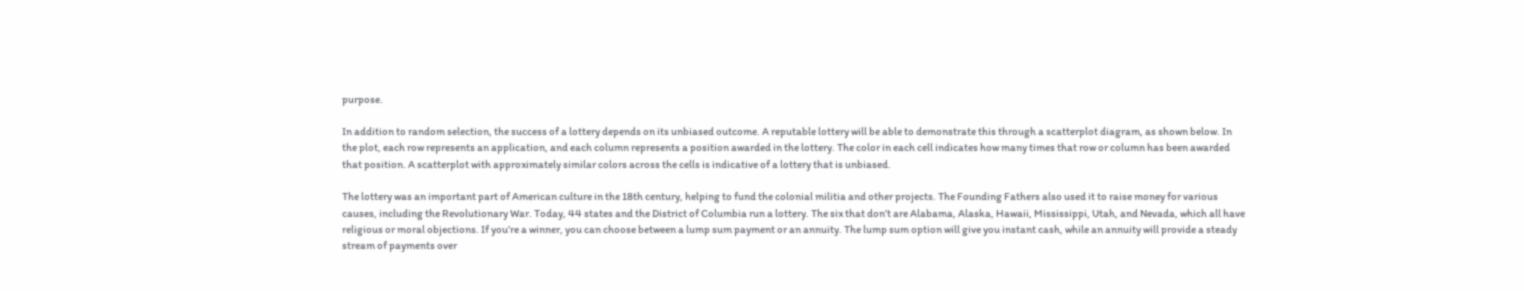purpose.

In addition to random selection, the success of a lottery depends on its unbiased outcome. A reputable lottery will be able to demonstrate this through a scatterplot diagram, as shown below. In the plot, each row represents an application, and each column represents a position awarded in the lottery. The color in each cell indicates how many times that row or column has been awarded that position. A scatterplot with approximately similar colors across the cells is indicative of a lottery that is unbiased.

The lottery was an important part of American culture in the 18th century, helping to fund the colonial militia and other projects. The Founding Fathers also used it to raise money for various causes, including the Revolutionary War. Today, 44 states and the District of Columbia run a lottery. The six that don’t are Alabama, Alaska, Hawaii, Mississippi, Utah, and Nevada, which all have religious or moral objections. If you’re a winner, you can choose between a lump sum payment or an annuity. The lump sum option will give you instant cash, while an annuity will provide a steady stream of payments over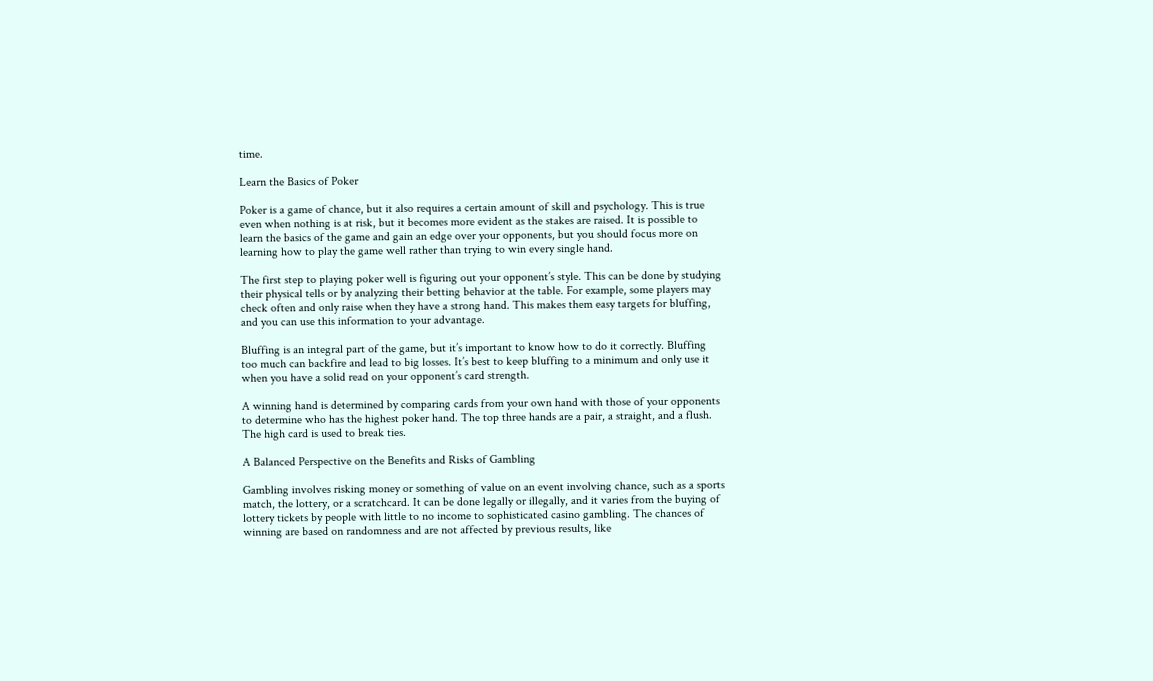time.

Learn the Basics of Poker

Poker is a game of chance, but it also requires a certain amount of skill and psychology. This is true even when nothing is at risk, but it becomes more evident as the stakes are raised. It is possible to learn the basics of the game and gain an edge over your opponents, but you should focus more on learning how to play the game well rather than trying to win every single hand.

The first step to playing poker well is figuring out your opponent’s style. This can be done by studying their physical tells or by analyzing their betting behavior at the table. For example, some players may check often and only raise when they have a strong hand. This makes them easy targets for bluffing, and you can use this information to your advantage.

Bluffing is an integral part of the game, but it’s important to know how to do it correctly. Bluffing too much can backfire and lead to big losses. It’s best to keep bluffing to a minimum and only use it when you have a solid read on your opponent’s card strength.

A winning hand is determined by comparing cards from your own hand with those of your opponents to determine who has the highest poker hand. The top three hands are a pair, a straight, and a flush. The high card is used to break ties.

A Balanced Perspective on the Benefits and Risks of Gambling

Gambling involves risking money or something of value on an event involving chance, such as a sports match, the lottery, or a scratchcard. It can be done legally or illegally, and it varies from the buying of lottery tickets by people with little to no income to sophisticated casino gambling. The chances of winning are based on randomness and are not affected by previous results, like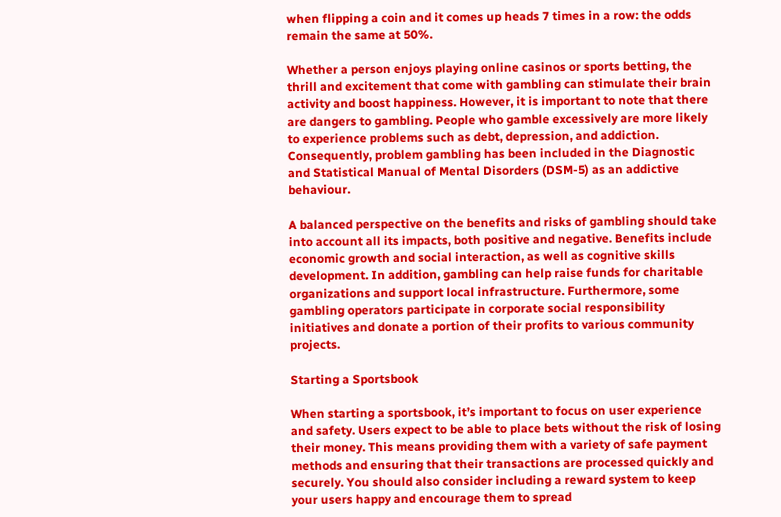when flipping a coin and it comes up heads 7 times in a row: the odds remain the same at 50%.

Whether a person enjoys playing online casinos or sports betting, the thrill and excitement that come with gambling can stimulate their brain activity and boost happiness. However, it is important to note that there are dangers to gambling. People who gamble excessively are more likely to experience problems such as debt, depression, and addiction. Consequently, problem gambling has been included in the Diagnostic and Statistical Manual of Mental Disorders (DSM-5) as an addictive behaviour.

A balanced perspective on the benefits and risks of gambling should take into account all its impacts, both positive and negative. Benefits include economic growth and social interaction, as well as cognitive skills development. In addition, gambling can help raise funds for charitable organizations and support local infrastructure. Furthermore, some gambling operators participate in corporate social responsibility initiatives and donate a portion of their profits to various community projects.

Starting a Sportsbook

When starting a sportsbook, it’s important to focus on user experience and safety. Users expect to be able to place bets without the risk of losing their money. This means providing them with a variety of safe payment methods and ensuring that their transactions are processed quickly and securely. You should also consider including a reward system to keep your users happy and encourage them to spread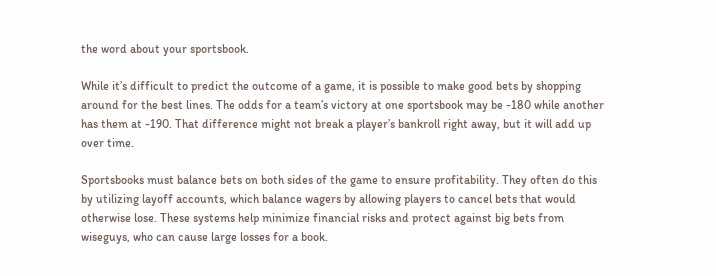the word about your sportsbook.

While it’s difficult to predict the outcome of a game, it is possible to make good bets by shopping around for the best lines. The odds for a team’s victory at one sportsbook may be -180 while another has them at -190. That difference might not break a player’s bankroll right away, but it will add up over time.

Sportsbooks must balance bets on both sides of the game to ensure profitability. They often do this by utilizing layoff accounts, which balance wagers by allowing players to cancel bets that would otherwise lose. These systems help minimize financial risks and protect against big bets from wiseguys, who can cause large losses for a book.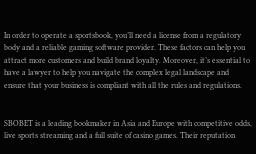In order to operate a sportsbook, you’ll need a license from a regulatory body and a reliable gaming software provider. These factors can help you attract more customers and build brand loyalty. Moreover, it’s essential to have a lawyer to help you navigate the complex legal landscape and ensure that your business is compliant with all the rules and regulations.


SBOBET is a leading bookmaker in Asia and Europe with competitive odds, live sports streaming and a full suite of casino games. Their reputation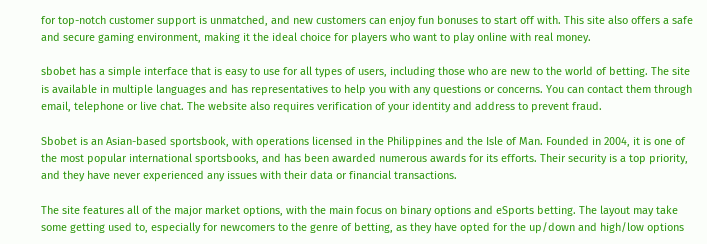for top-notch customer support is unmatched, and new customers can enjoy fun bonuses to start off with. This site also offers a safe and secure gaming environment, making it the ideal choice for players who want to play online with real money.

sbobet has a simple interface that is easy to use for all types of users, including those who are new to the world of betting. The site is available in multiple languages and has representatives to help you with any questions or concerns. You can contact them through email, telephone or live chat. The website also requires verification of your identity and address to prevent fraud.

Sbobet is an Asian-based sportsbook, with operations licensed in the Philippines and the Isle of Man. Founded in 2004, it is one of the most popular international sportsbooks, and has been awarded numerous awards for its efforts. Their security is a top priority, and they have never experienced any issues with their data or financial transactions.

The site features all of the major market options, with the main focus on binary options and eSports betting. The layout may take some getting used to, especially for newcomers to the genre of betting, as they have opted for the up/down and high/low options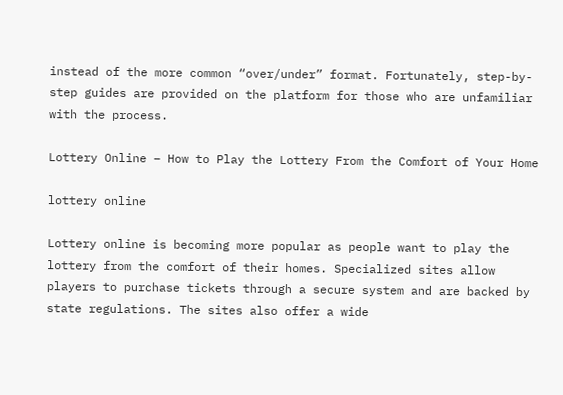instead of the more common “over/under” format. Fortunately, step-by-step guides are provided on the platform for those who are unfamiliar with the process.

Lottery Online – How to Play the Lottery From the Comfort of Your Home

lottery online

Lottery online is becoming more popular as people want to play the lottery from the comfort of their homes. Specialized sites allow players to purchase tickets through a secure system and are backed by state regulations. The sites also offer a wide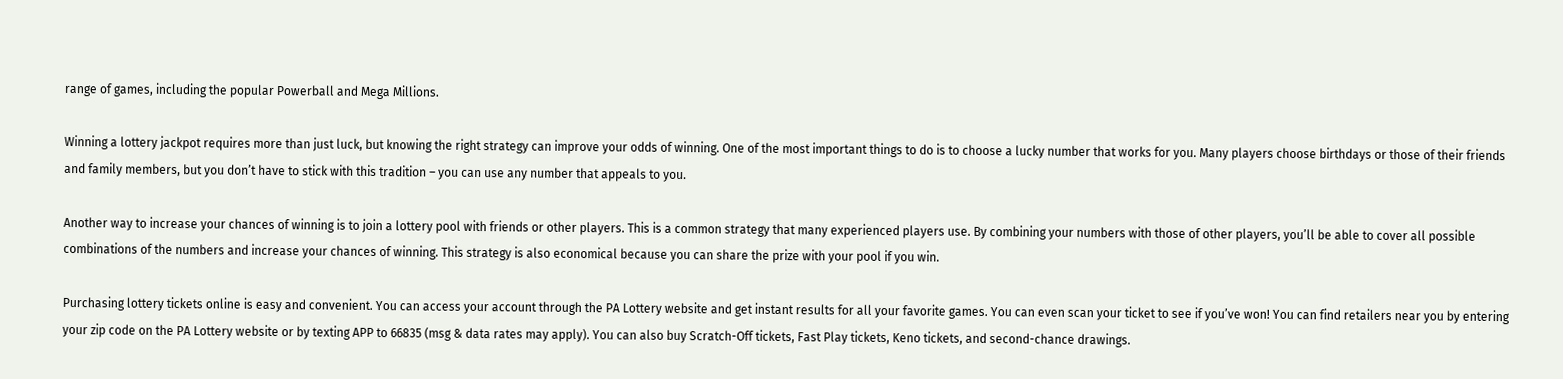range of games, including the popular Powerball and Mega Millions.

Winning a lottery jackpot requires more than just luck, but knowing the right strategy can improve your odds of winning. One of the most important things to do is to choose a lucky number that works for you. Many players choose birthdays or those of their friends and family members, but you don’t have to stick with this tradition – you can use any number that appeals to you.

Another way to increase your chances of winning is to join a lottery pool with friends or other players. This is a common strategy that many experienced players use. By combining your numbers with those of other players, you’ll be able to cover all possible combinations of the numbers and increase your chances of winning. This strategy is also economical because you can share the prize with your pool if you win.

Purchasing lottery tickets online is easy and convenient. You can access your account through the PA Lottery website and get instant results for all your favorite games. You can even scan your ticket to see if you’ve won! You can find retailers near you by entering your zip code on the PA Lottery website or by texting APP to 66835 (msg & data rates may apply). You can also buy Scratch-Off tickets, Fast Play tickets, Keno tickets, and second-chance drawings.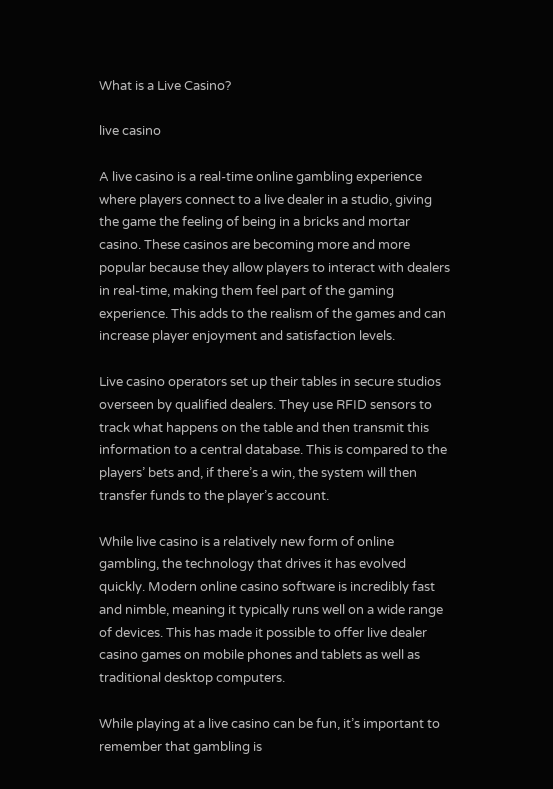What is a Live Casino?

live casino

A live casino is a real-time online gambling experience where players connect to a live dealer in a studio, giving the game the feeling of being in a bricks and mortar casino. These casinos are becoming more and more popular because they allow players to interact with dealers in real-time, making them feel part of the gaming experience. This adds to the realism of the games and can increase player enjoyment and satisfaction levels.

Live casino operators set up their tables in secure studios overseen by qualified dealers. They use RFID sensors to track what happens on the table and then transmit this information to a central database. This is compared to the players’ bets and, if there’s a win, the system will then transfer funds to the player’s account.

While live casino is a relatively new form of online gambling, the technology that drives it has evolved quickly. Modern online casino software is incredibly fast and nimble, meaning it typically runs well on a wide range of devices. This has made it possible to offer live dealer casino games on mobile phones and tablets as well as traditional desktop computers.

While playing at a live casino can be fun, it’s important to remember that gambling is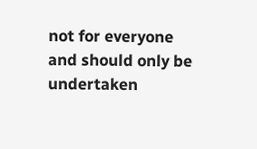not for everyone and should only be undertaken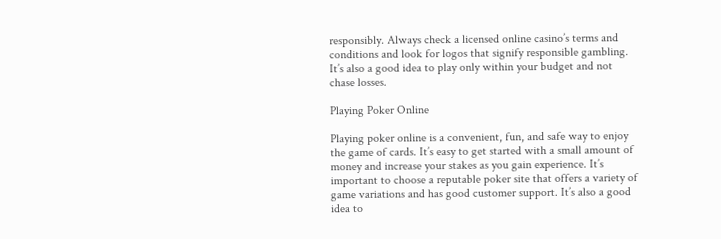responsibly. Always check a licensed online casino’s terms and conditions and look for logos that signify responsible gambling. It’s also a good idea to play only within your budget and not chase losses.

Playing Poker Online

Playing poker online is a convenient, fun, and safe way to enjoy the game of cards. It’s easy to get started with a small amount of money and increase your stakes as you gain experience. It’s important to choose a reputable poker site that offers a variety of game variations and has good customer support. It’s also a good idea to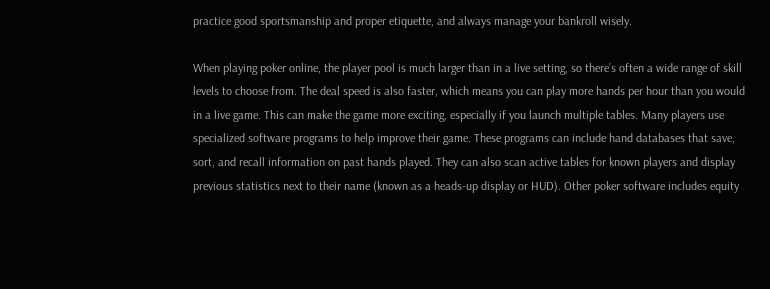practice good sportsmanship and proper etiquette, and always manage your bankroll wisely.

When playing poker online, the player pool is much larger than in a live setting, so there’s often a wide range of skill levels to choose from. The deal speed is also faster, which means you can play more hands per hour than you would in a live game. This can make the game more exciting, especially if you launch multiple tables. Many players use specialized software programs to help improve their game. These programs can include hand databases that save, sort, and recall information on past hands played. They can also scan active tables for known players and display previous statistics next to their name (known as a heads-up display or HUD). Other poker software includes equity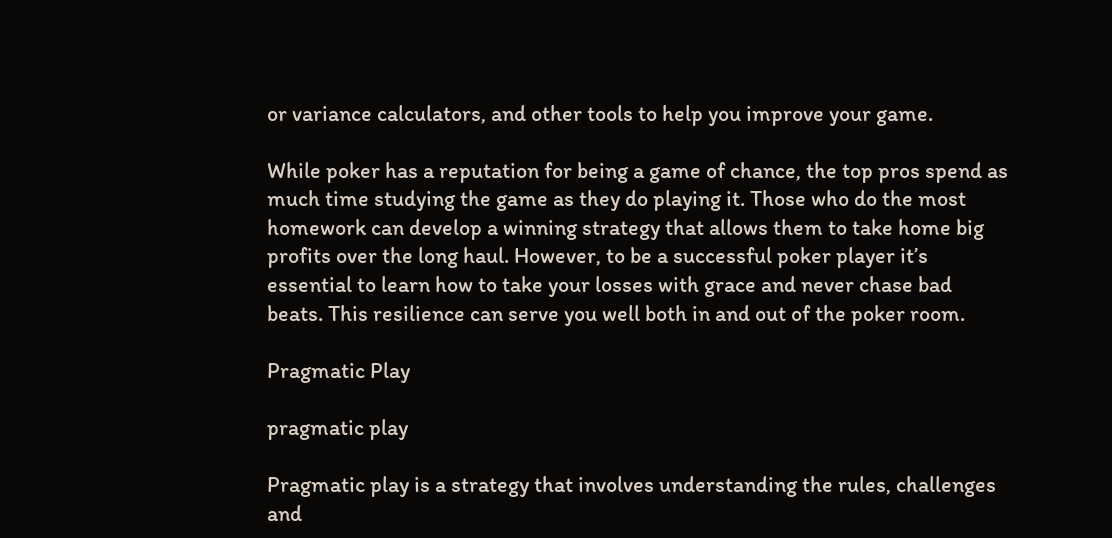or variance calculators, and other tools to help you improve your game.

While poker has a reputation for being a game of chance, the top pros spend as much time studying the game as they do playing it. Those who do the most homework can develop a winning strategy that allows them to take home big profits over the long haul. However, to be a successful poker player it’s essential to learn how to take your losses with grace and never chase bad beats. This resilience can serve you well both in and out of the poker room.

Pragmatic Play

pragmatic play

Pragmatic play is a strategy that involves understanding the rules, challenges and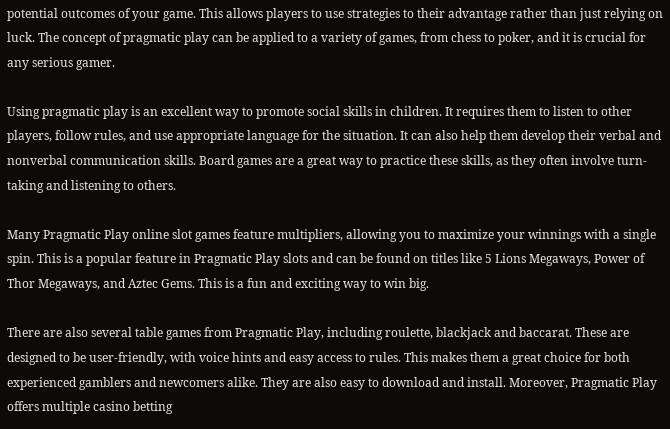potential outcomes of your game. This allows players to use strategies to their advantage rather than just relying on luck. The concept of pragmatic play can be applied to a variety of games, from chess to poker, and it is crucial for any serious gamer.

Using pragmatic play is an excellent way to promote social skills in children. It requires them to listen to other players, follow rules, and use appropriate language for the situation. It can also help them develop their verbal and nonverbal communication skills. Board games are a great way to practice these skills, as they often involve turn-taking and listening to others.

Many Pragmatic Play online slot games feature multipliers, allowing you to maximize your winnings with a single spin. This is a popular feature in Pragmatic Play slots and can be found on titles like 5 Lions Megaways, Power of Thor Megaways, and Aztec Gems. This is a fun and exciting way to win big.

There are also several table games from Pragmatic Play, including roulette, blackjack and baccarat. These are designed to be user-friendly, with voice hints and easy access to rules. This makes them a great choice for both experienced gamblers and newcomers alike. They are also easy to download and install. Moreover, Pragmatic Play offers multiple casino betting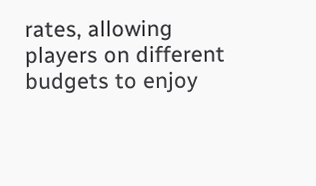rates, allowing players on different budgets to enjoy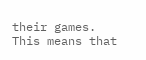their games. This means that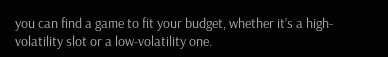you can find a game to fit your budget, whether it’s a high-volatility slot or a low-volatility one.